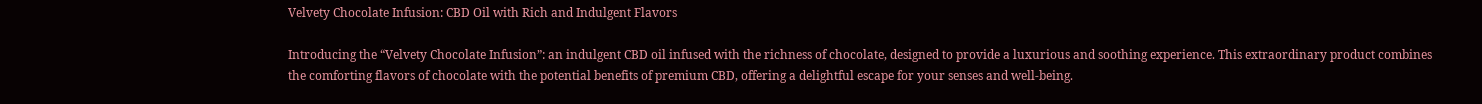Velvety Chocolate Infusion: CBD Oil with Rich and Indulgent Flavors

Introducing the “Velvety Chocolate Infusion”: an indulgent CBD oil infused with the richness of chocolate, designed to provide a luxurious and soothing experience. This extraordinary product combines the comforting flavors of chocolate with the potential benefits of premium CBD, offering a delightful escape for your senses and well-being.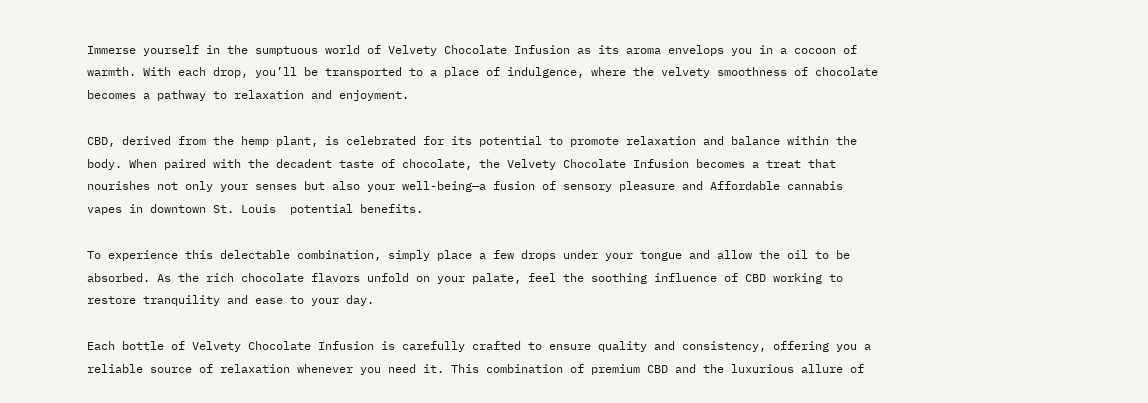Immerse yourself in the sumptuous world of Velvety Chocolate Infusion as its aroma envelops you in a cocoon of warmth. With each drop, you’ll be transported to a place of indulgence, where the velvety smoothness of chocolate becomes a pathway to relaxation and enjoyment.

CBD, derived from the hemp plant, is celebrated for its potential to promote relaxation and balance within the body. When paired with the decadent taste of chocolate, the Velvety Chocolate Infusion becomes a treat that nourishes not only your senses but also your well-being—a fusion of sensory pleasure and Affordable cannabis vapes in downtown St. Louis  potential benefits.

To experience this delectable combination, simply place a few drops under your tongue and allow the oil to be absorbed. As the rich chocolate flavors unfold on your palate, feel the soothing influence of CBD working to restore tranquility and ease to your day.

Each bottle of Velvety Chocolate Infusion is carefully crafted to ensure quality and consistency, offering you a reliable source of relaxation whenever you need it. This combination of premium CBD and the luxurious allure of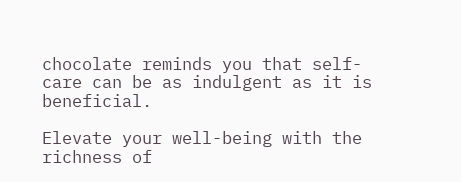chocolate reminds you that self-care can be as indulgent as it is beneficial.

Elevate your well-being with the richness of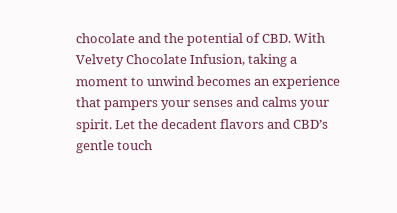chocolate and the potential of CBD. With Velvety Chocolate Infusion, taking a moment to unwind becomes an experience that pampers your senses and calms your spirit. Let the decadent flavors and CBD’s gentle touch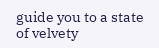guide you to a state of velvety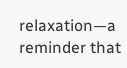relaxation—a reminder that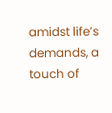amidst life’s demands, a touch of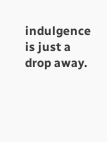indulgence is just a drop away.